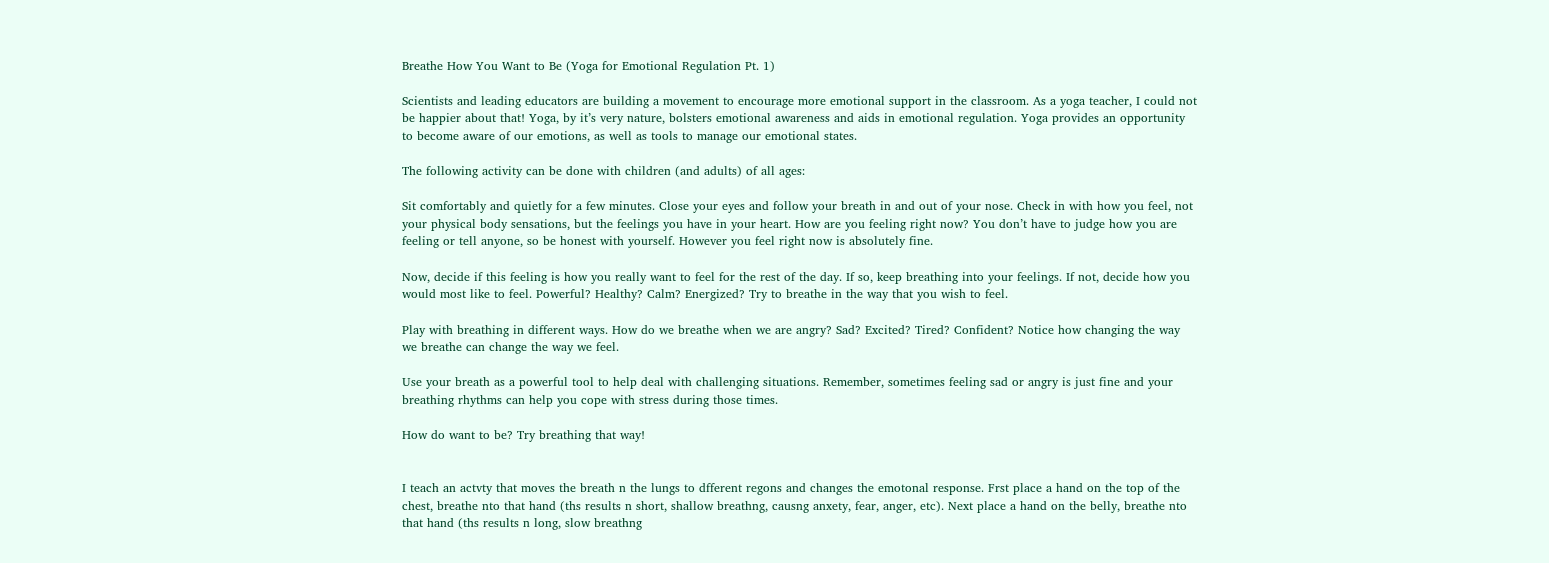Breathe How You Want to Be (Yoga for Emotional Regulation Pt. 1)

Scientists and leading educators are building a movement to encourage more emotional support in the classroom. As a yoga teacher, I could not be happier about that! Yoga, by it’s very nature, bolsters emotional awareness and aids in emotional regulation. Yoga provides an opportunity to become aware of our emotions, as well as tools to manage our emotional states.

The following activity can be done with children (and adults) of all ages:

Sit comfortably and quietly for a few minutes. Close your eyes and follow your breath in and out of your nose. Check in with how you feel, not your physical body sensations, but the feelings you have in your heart. How are you feeling right now? You don’t have to judge how you are feeling or tell anyone, so be honest with yourself. However you feel right now is absolutely fine.

Now, decide if this feeling is how you really want to feel for the rest of the day. If so, keep breathing into your feelings. If not, decide how you would most like to feel. Powerful? Healthy? Calm? Energized? Try to breathe in the way that you wish to feel.

Play with breathing in different ways. How do we breathe when we are angry? Sad? Excited? Tired? Confident? Notice how changing the way we breathe can change the way we feel.

Use your breath as a powerful tool to help deal with challenging situations. Remember, sometimes feeling sad or angry is just fine and your breathing rhythms can help you cope with stress during those times.

How do want to be? Try breathing that way!


I teach an actvty that moves the breath n the lungs to dfferent regons and changes the emotonal response. Frst place a hand on the top of the chest, breathe nto that hand (ths results n short, shallow breathng, causng anxety, fear, anger, etc). Next place a hand on the belly, breathe nto that hand (ths results n long, slow breathng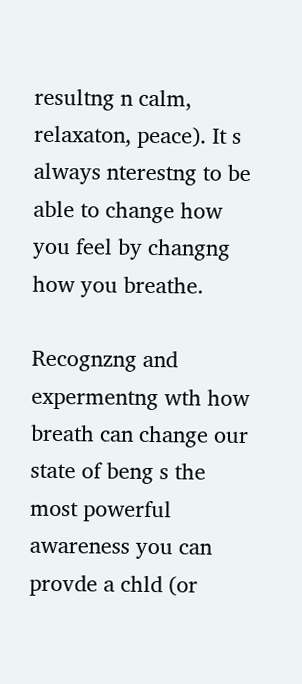resultng n calm, relaxaton, peace). It s always nterestng to be able to change how you feel by changng how you breathe.

Recognzng and expermentng wth how breath can change our state of beng s the most powerful awareness you can provde a chld (or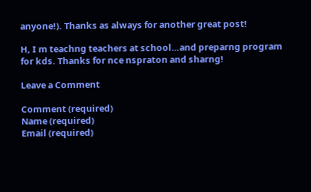anyone!). Thanks as always for another great post!

H, I m teachng teachers at school…and preparng program for kds. Thanks for nce nspraton and sharng!

Leave a Comment

Comment (required)
Name (required)
Email (required)